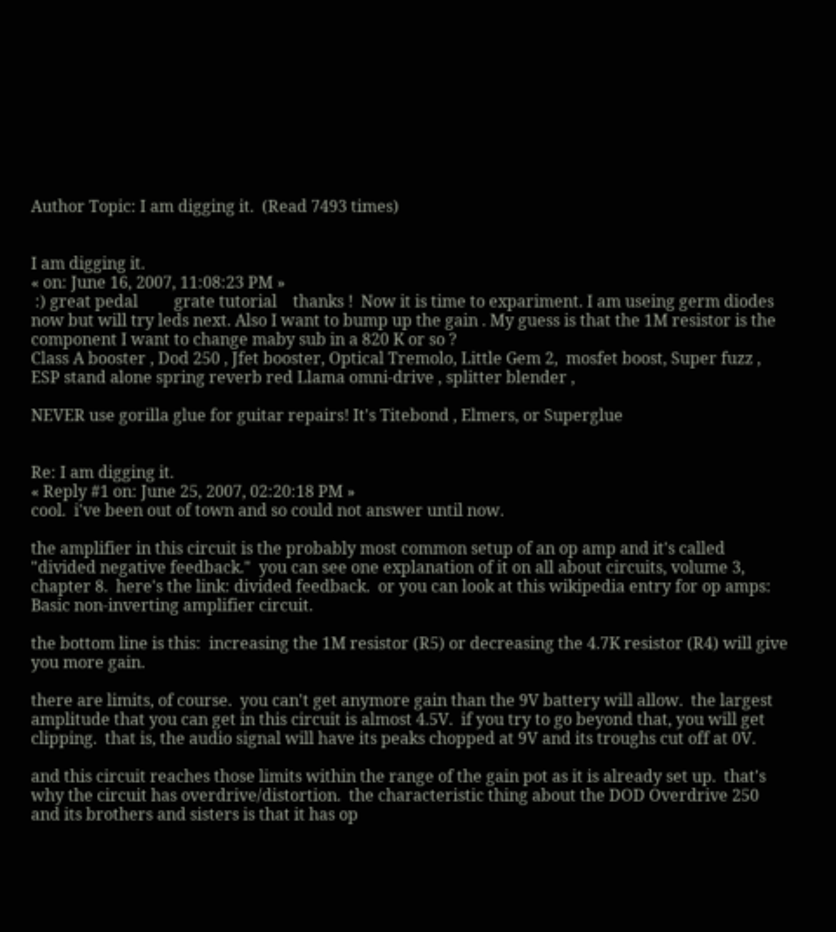Author Topic: I am digging it.  (Read 7493 times)


I am digging it.
« on: June 16, 2007, 11:08:23 PM »
 :) great pedal         grate tutorial    thanks !  Now it is time to expariment. I am useing germ diodes now but will try leds next. Also I want to bump up the gain . My guess is that the 1M resistor is the component I want to change maby sub in a 820 K or so ?
Class A booster , Dod 250 , Jfet booster, Optical Tremolo, Little Gem 2,  mosfet boost, Super fuzz , ESP stand alone spring reverb red Llama omni-drive , splitter blender ,

NEVER use gorilla glue for guitar repairs! It's Titebond , Elmers, or Superglue


Re: I am digging it.
« Reply #1 on: June 25, 2007, 02:20:18 PM »
cool.  i've been out of town and so could not answer until now.

the amplifier in this circuit is the probably most common setup of an op amp and it's called "divided negative feedback."  you can see one explanation of it on all about circuits, volume 3, chapter 8.  here's the link: divided feedback.  or you can look at this wikipedia entry for op amps: Basic non-inverting amplifier circuit.

the bottom line is this:  increasing the 1M resistor (R5) or decreasing the 4.7K resistor (R4) will give you more gain.

there are limits, of course.  you can't get anymore gain than the 9V battery will allow.  the largest amplitude that you can get in this circuit is almost 4.5V.  if you try to go beyond that, you will get clipping.  that is, the audio signal will have its peaks chopped at 9V and its troughs cut off at 0V.

and this circuit reaches those limits within the range of the gain pot as it is already set up.  that's why the circuit has overdrive/distortion.  the characteristic thing about the DOD Overdrive 250 and its brothers and sisters is that it has op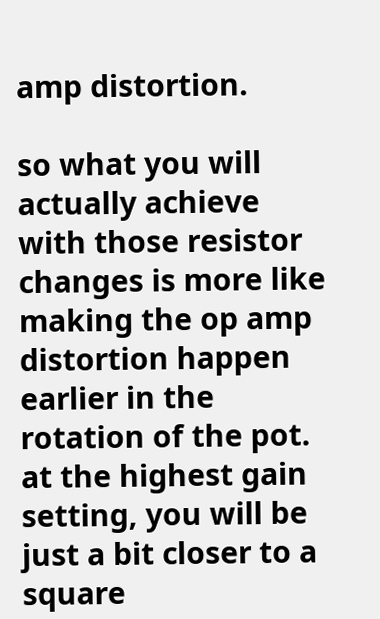amp distortion.

so what you will actually achieve with those resistor changes is more like making the op amp distortion happen earlier in the rotation of the pot.  at the highest gain setting, you will be just a bit closer to a square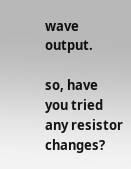wave output.

so, have you tried any resistor changes?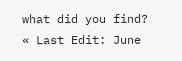what did you find?
« Last Edit: June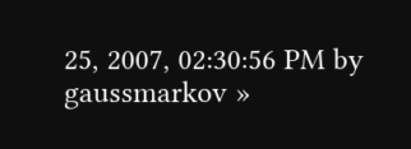25, 2007, 02:30:56 PM by gaussmarkov »